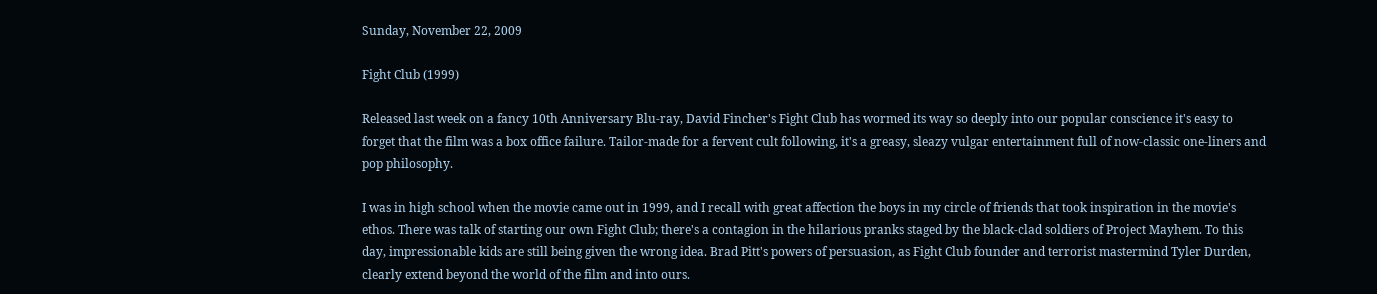Sunday, November 22, 2009

Fight Club (1999)

Released last week on a fancy 10th Anniversary Blu-ray, David Fincher's Fight Club has wormed its way so deeply into our popular conscience it's easy to forget that the film was a box office failure. Tailor-made for a fervent cult following, it's a greasy, sleazy vulgar entertainment full of now-classic one-liners and pop philosophy.

I was in high school when the movie came out in 1999, and I recall with great affection the boys in my circle of friends that took inspiration in the movie's ethos. There was talk of starting our own Fight Club; there's a contagion in the hilarious pranks staged by the black-clad soldiers of Project Mayhem. To this day, impressionable kids are still being given the wrong idea. Brad Pitt's powers of persuasion, as Fight Club founder and terrorist mastermind Tyler Durden, clearly extend beyond the world of the film and into ours.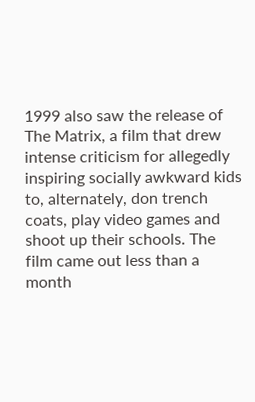1999 also saw the release of The Matrix, a film that drew intense criticism for allegedly inspiring socially awkward kids to, alternately, don trench coats, play video games and shoot up their schools. The film came out less than a month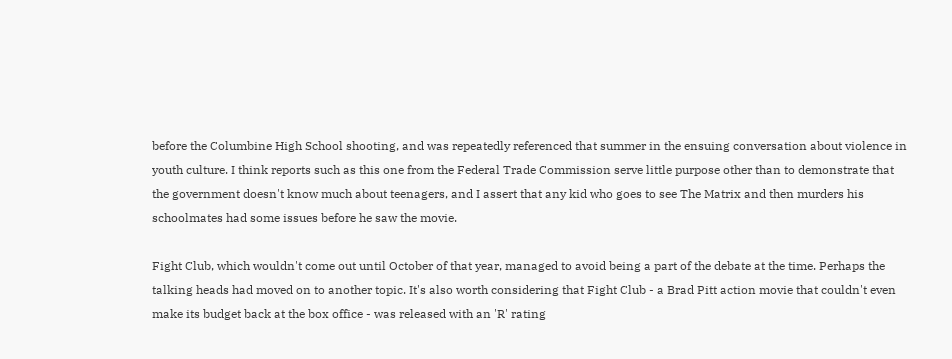before the Columbine High School shooting, and was repeatedly referenced that summer in the ensuing conversation about violence in youth culture. I think reports such as this one from the Federal Trade Commission serve little purpose other than to demonstrate that the government doesn't know much about teenagers, and I assert that any kid who goes to see The Matrix and then murders his schoolmates had some issues before he saw the movie.

Fight Club, which wouldn't come out until October of that year, managed to avoid being a part of the debate at the time. Perhaps the talking heads had moved on to another topic. It's also worth considering that Fight Club - a Brad Pitt action movie that couldn't even make its budget back at the box office - was released with an 'R' rating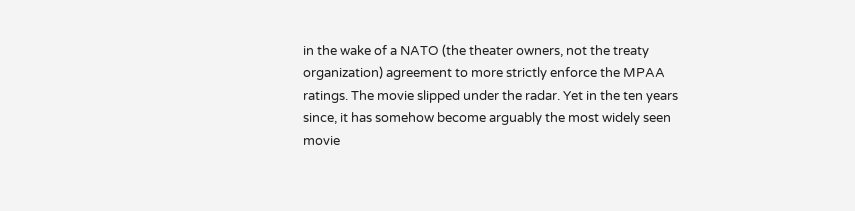in the wake of a NATO (the theater owners, not the treaty organization) agreement to more strictly enforce the MPAA ratings. The movie slipped under the radar. Yet in the ten years since, it has somehow become arguably the most widely seen movie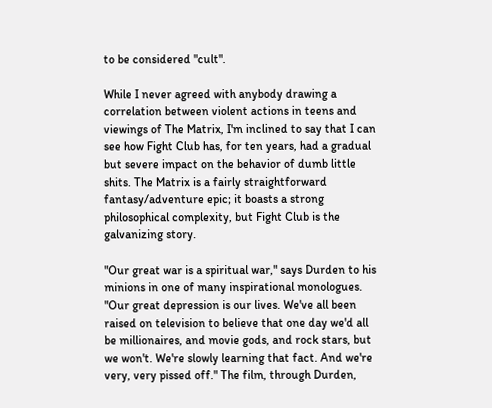to be considered "cult".

While I never agreed with anybody drawing a correlation between violent actions in teens and viewings of The Matrix, I'm inclined to say that I can see how Fight Club has, for ten years, had a gradual but severe impact on the behavior of dumb little shits. The Matrix is a fairly straightforward fantasy/adventure epic; it boasts a strong philosophical complexity, but Fight Club is the galvanizing story.

"Our great war is a spiritual war," says Durden to his minions in one of many inspirational monologues. "Our great depression is our lives. We've all been raised on television to believe that one day we'd all be millionaires, and movie gods, and rock stars, but we won't. We're slowly learning that fact. And we're very, very pissed off." The film, through Durden,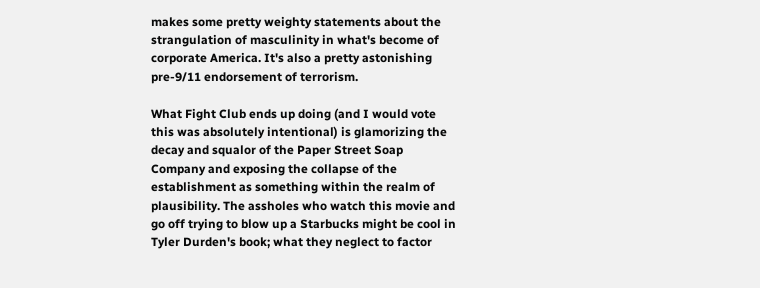makes some pretty weighty statements about the strangulation of masculinity in what's become of corporate America. It's also a pretty astonishing pre-9/11 endorsement of terrorism.

What Fight Club ends up doing (and I would vote this was absolutely intentional) is glamorizing the decay and squalor of the Paper Street Soap Company and exposing the collapse of the establishment as something within the realm of plausibility. The assholes who watch this movie and go off trying to blow up a Starbucks might be cool in Tyler Durden's book; what they neglect to factor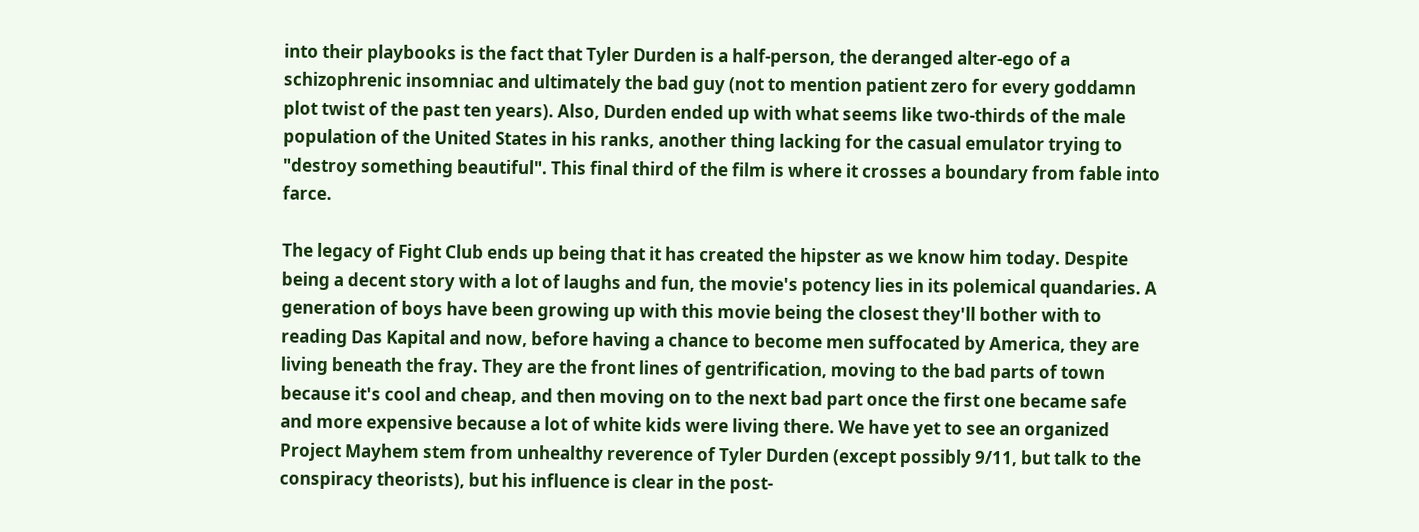into their playbooks is the fact that Tyler Durden is a half-person, the deranged alter-ego of a schizophrenic insomniac and ultimately the bad guy (not to mention patient zero for every goddamn plot twist of the past ten years). Also, Durden ended up with what seems like two-thirds of the male population of the United States in his ranks, another thing lacking for the casual emulator trying to "destroy something beautiful". This final third of the film is where it crosses a boundary from fable into farce.

The legacy of Fight Club ends up being that it has created the hipster as we know him today. Despite being a decent story with a lot of laughs and fun, the movie's potency lies in its polemical quandaries. A generation of boys have been growing up with this movie being the closest they'll bother with to reading Das Kapital and now, before having a chance to become men suffocated by America, they are living beneath the fray. They are the front lines of gentrification, moving to the bad parts of town because it's cool and cheap, and then moving on to the next bad part once the first one became safe and more expensive because a lot of white kids were living there. We have yet to see an organized Project Mayhem stem from unhealthy reverence of Tyler Durden (except possibly 9/11, but talk to the conspiracy theorists), but his influence is clear in the post-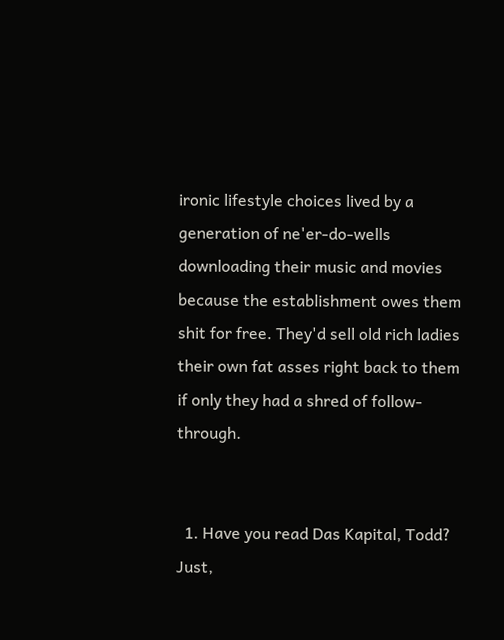ironic lifestyle choices lived by a generation of ne'er-do-wells downloading their music and movies because the establishment owes them shit for free. They'd sell old rich ladies their own fat asses right back to them if only they had a shred of follow-through.


  1. Have you read Das Kapital, Todd? Just,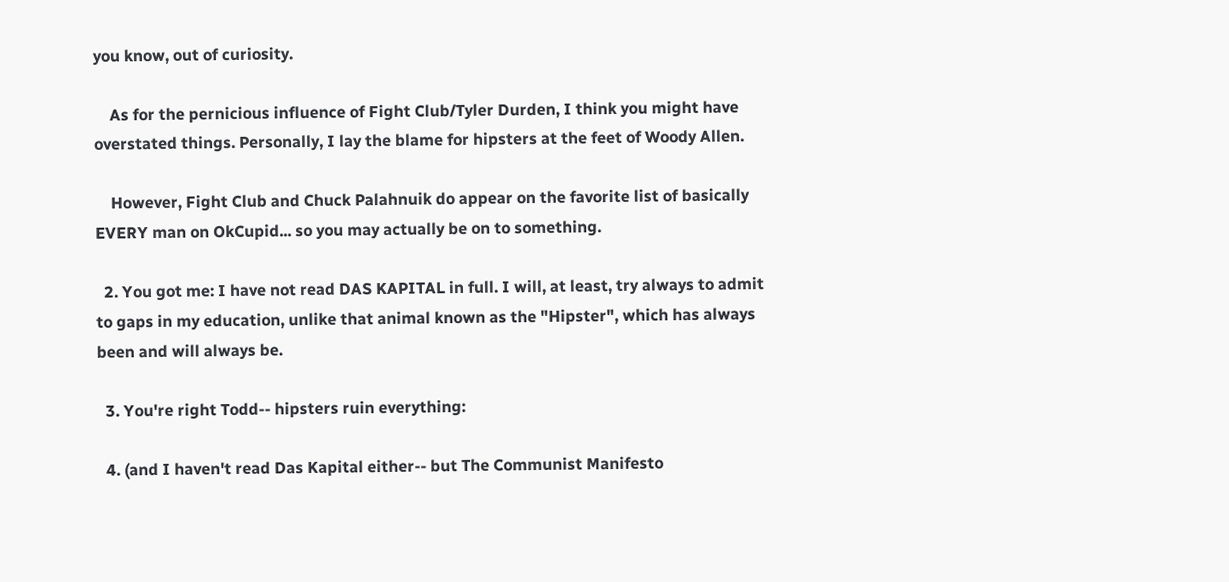you know, out of curiosity.

    As for the pernicious influence of Fight Club/Tyler Durden, I think you might have overstated things. Personally, I lay the blame for hipsters at the feet of Woody Allen.

    However, Fight Club and Chuck Palahnuik do appear on the favorite list of basically EVERY man on OkCupid... so you may actually be on to something.

  2. You got me: I have not read DAS KAPITAL in full. I will, at least, try always to admit to gaps in my education, unlike that animal known as the "Hipster", which has always been and will always be.

  3. You're right Todd-- hipsters ruin everything:

  4. (and I haven't read Das Kapital either-- but The Communist Manifesto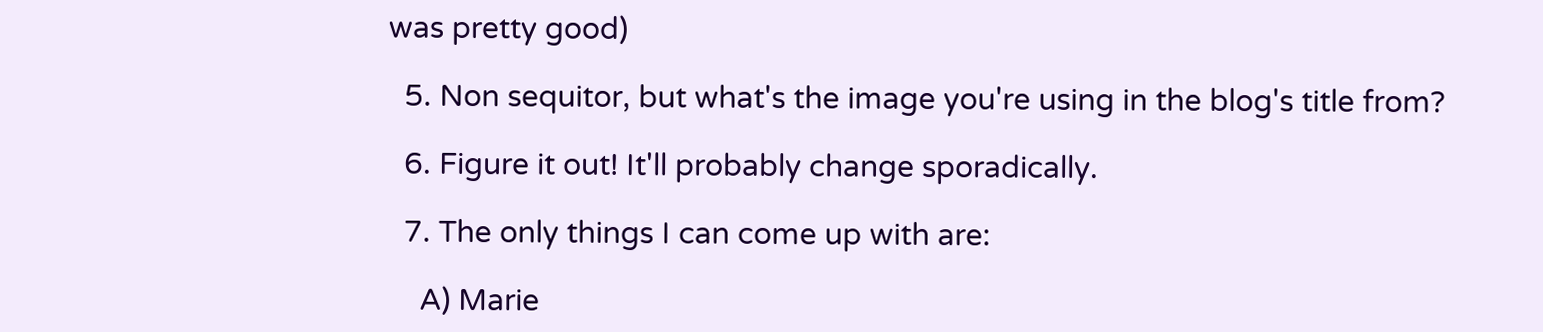was pretty good)

  5. Non sequitor, but what's the image you're using in the blog's title from?

  6. Figure it out! It'll probably change sporadically.

  7. The only things I can come up with are:

    A) Marie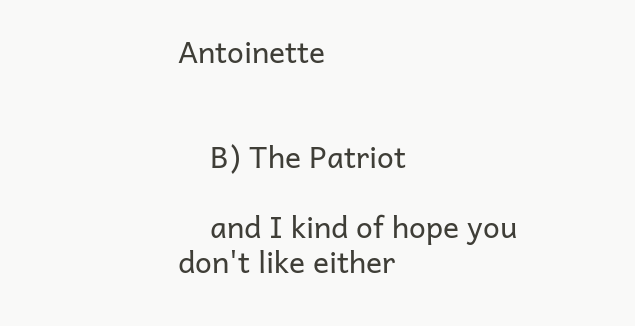Antoinette


    B) The Patriot

    and I kind of hope you don't like either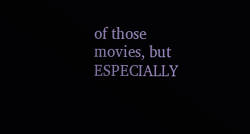of those movies, but ESPECIALLY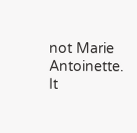not Marie Antoinette. It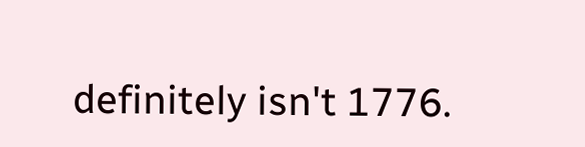definitely isn't 1776.